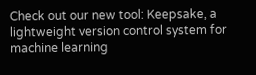Check out our new tool: Keepsake, a lightweight version control system for machine learning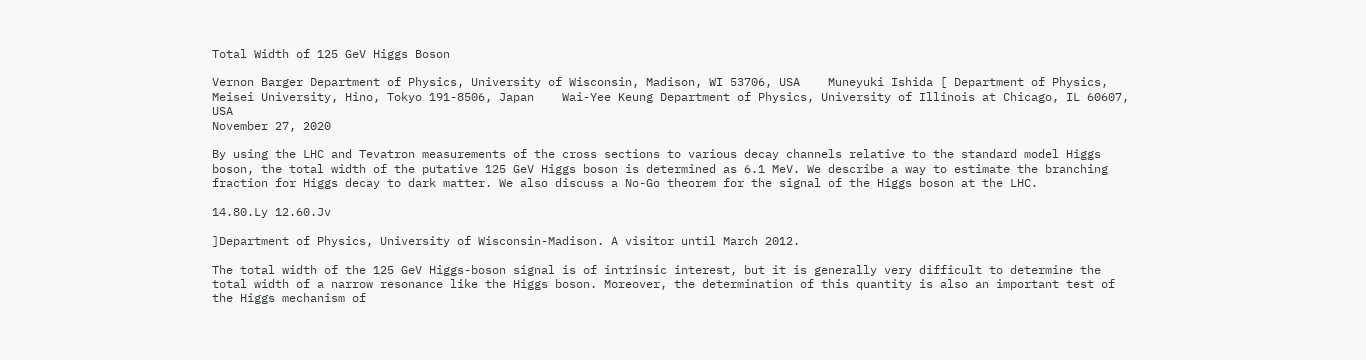Total Width of 125 GeV Higgs Boson

Vernon Barger Department of Physics, University of Wisconsin, Madison, WI 53706, USA    Muneyuki Ishida [ Department of Physics, Meisei University, Hino, Tokyo 191-8506, Japan    Wai-Yee Keung Department of Physics, University of Illinois at Chicago, IL 60607, USA
November 27, 2020

By using the LHC and Tevatron measurements of the cross sections to various decay channels relative to the standard model Higgs boson, the total width of the putative 125 GeV Higgs boson is determined as 6.1 MeV. We describe a way to estimate the branching fraction for Higgs decay to dark matter. We also discuss a No-Go theorem for the signal of the Higgs boson at the LHC.

14.80.Ly 12.60.Jv

]Department of Physics, University of Wisconsin-Madison. A visitor until March 2012.

The total width of the 125 GeV Higgs-boson signal is of intrinsic interest, but it is generally very difficult to determine the total width of a narrow resonance like the Higgs boson. Moreover, the determination of this quantity is also an important test of the Higgs mechanism of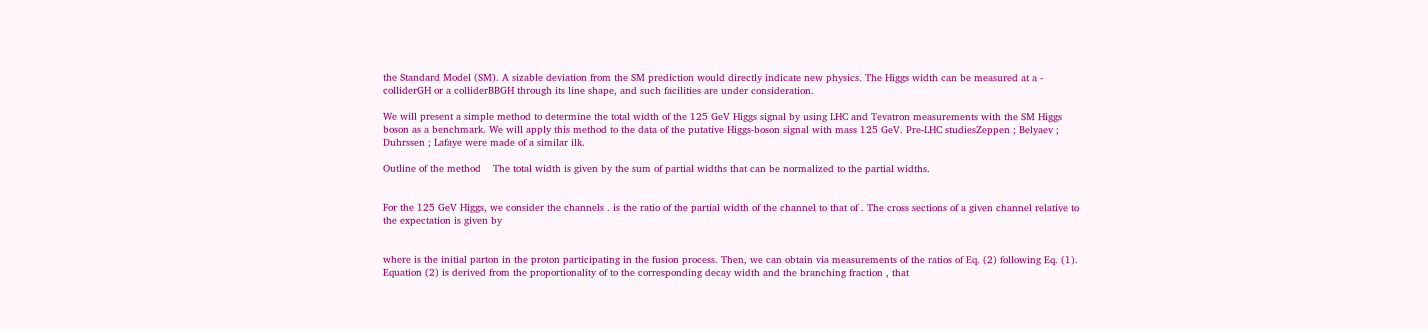the Standard Model (SM). A sizable deviation from the SM prediction would directly indicate new physics. The Higgs width can be measured at a - colliderGH or a colliderBBGH through its line shape, and such facilities are under consideration.

We will present a simple method to determine the total width of the 125 GeV Higgs signal by using LHC and Tevatron measurements with the SM Higgs boson as a benchmark. We will apply this method to the data of the putative Higgs-boson signal with mass 125 GeV. Pre-LHC studiesZeppen ; Belyaev ; Duhrssen ; Lafaye were made of a similar ilk.

Outline of the method    The total width is given by the sum of partial widths that can be normalized to the partial widths.


For the 125 GeV Higgs, we consider the channels . is the ratio of the partial width of the channel to that of . The cross sections of a given channel relative to the expectation is given by


where is the initial parton in the proton participating in the fusion process. Then, we can obtain via measurements of the ratios of Eq. (2) following Eq. (1). Equation (2) is derived from the proportionality of to the corresponding decay width and the branching fraction , that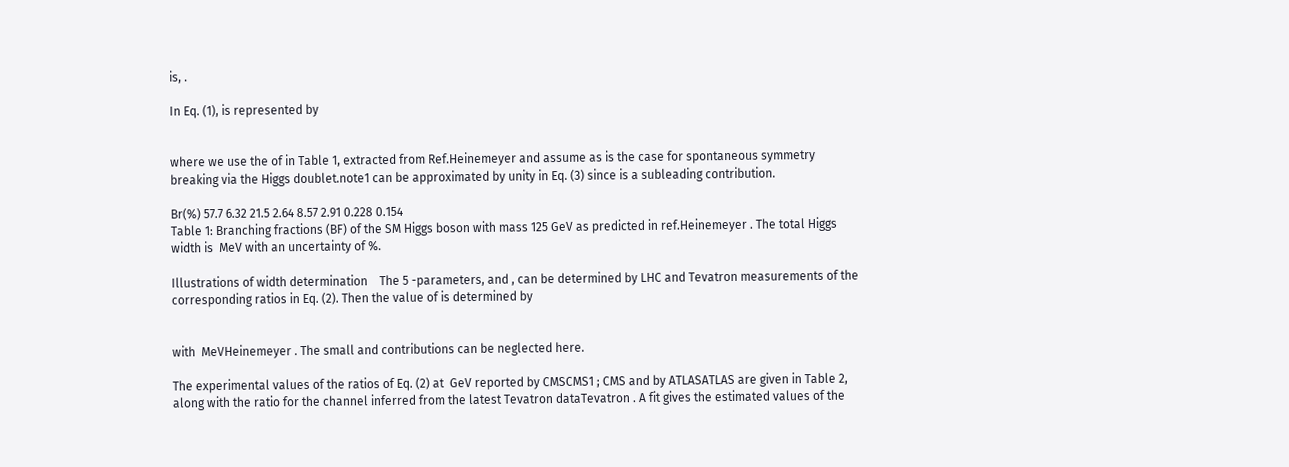is, .

In Eq. (1), is represented by


where we use the of in Table 1, extracted from Ref.Heinemeyer and assume as is the case for spontaneous symmetry breaking via the Higgs doublet.note1 can be approximated by unity in Eq. (3) since is a subleading contribution.

Br(%) 57.7 6.32 21.5 2.64 8.57 2.91 0.228 0.154
Table 1: Branching fractions (BF) of the SM Higgs boson with mass 125 GeV as predicted in ref.Heinemeyer . The total Higgs width is  MeV with an uncertainty of %.

Illustrations of width determination    The 5 -parameters, and , can be determined by LHC and Tevatron measurements of the corresponding ratios in Eq. (2). Then the value of is determined by


with  MeVHeinemeyer . The small and contributions can be neglected here.

The experimental values of the ratios of Eq. (2) at  GeV reported by CMSCMS1 ; CMS and by ATLASATLAS are given in Table 2, along with the ratio for the channel inferred from the latest Tevatron dataTevatron . A fit gives the estimated values of the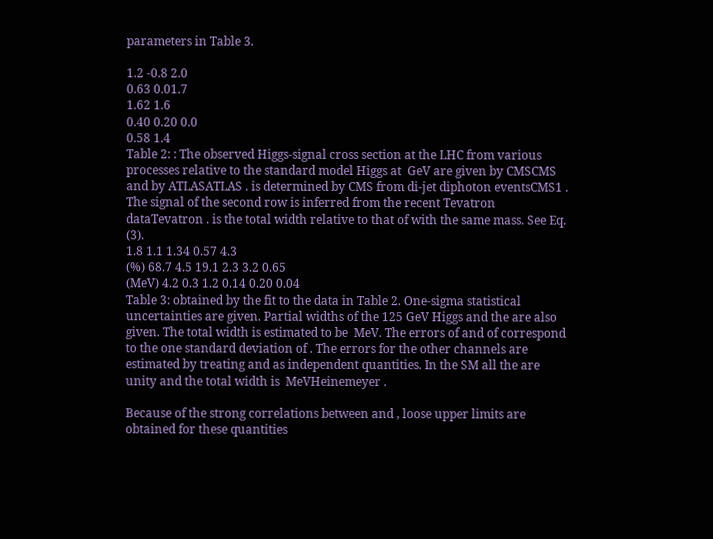parameters in Table 3.

1.2 -0.8 2.0
0.63 0.01.7
1.62 1.6
0.40 0.20 0.0
0.58 1.4
Table 2: : The observed Higgs-signal cross section at the LHC from various processes relative to the standard model Higgs at  GeV are given by CMSCMS and by ATLASATLAS . is determined by CMS from di-jet diphoton eventsCMS1 . The signal of the second row is inferred from the recent Tevatron dataTevatron . is the total width relative to that of with the same mass. See Eq. (3).
1.8 1.1 1.34 0.57 4.3
(%) 68.7 4.5 19.1 2.3 3.2 0.65
(MeV) 4.2 0.3 1.2 0.14 0.20 0.04
Table 3: obtained by the fit to the data in Table 2. One-sigma statistical uncertainties are given. Partial widths of the 125 GeV Higgs and the are also given. The total width is estimated to be  MeV. The errors of and of correspond to the one standard deviation of . The errors for the other channels are estimated by treating and as independent quantities. In the SM all the are unity and the total width is  MeVHeinemeyer .

Because of the strong correlations between and , loose upper limits are obtained for these quantities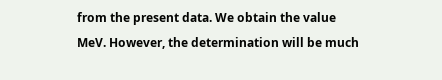from the present data. We obtain the value  MeV. However, the determination will be much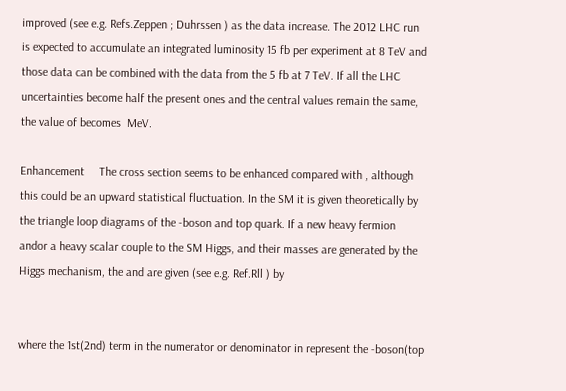improved (see e.g. Refs.Zeppen ; Duhrssen ) as the data increase. The 2012 LHC run is expected to accumulate an integrated luminosity 15 fb per experiment at 8 TeV and those data can be combined with the data from the 5 fb at 7 TeV. If all the LHC uncertainties become half the present ones and the central values remain the same, the value of becomes  MeV.

Enhancement     The cross section seems to be enhanced compared with , although this could be an upward statistical fluctuation. In the SM it is given theoretically by the triangle loop diagrams of the -boson and top quark. If a new heavy fermion andor a heavy scalar couple to the SM Higgs, and their masses are generated by the Higgs mechanism, the and are given (see e.g. Ref.Rll ) by


where the 1st(2nd) term in the numerator or denominator in represent the -boson(top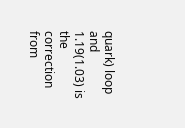quark) loop and 1.19(1.03) is the correction from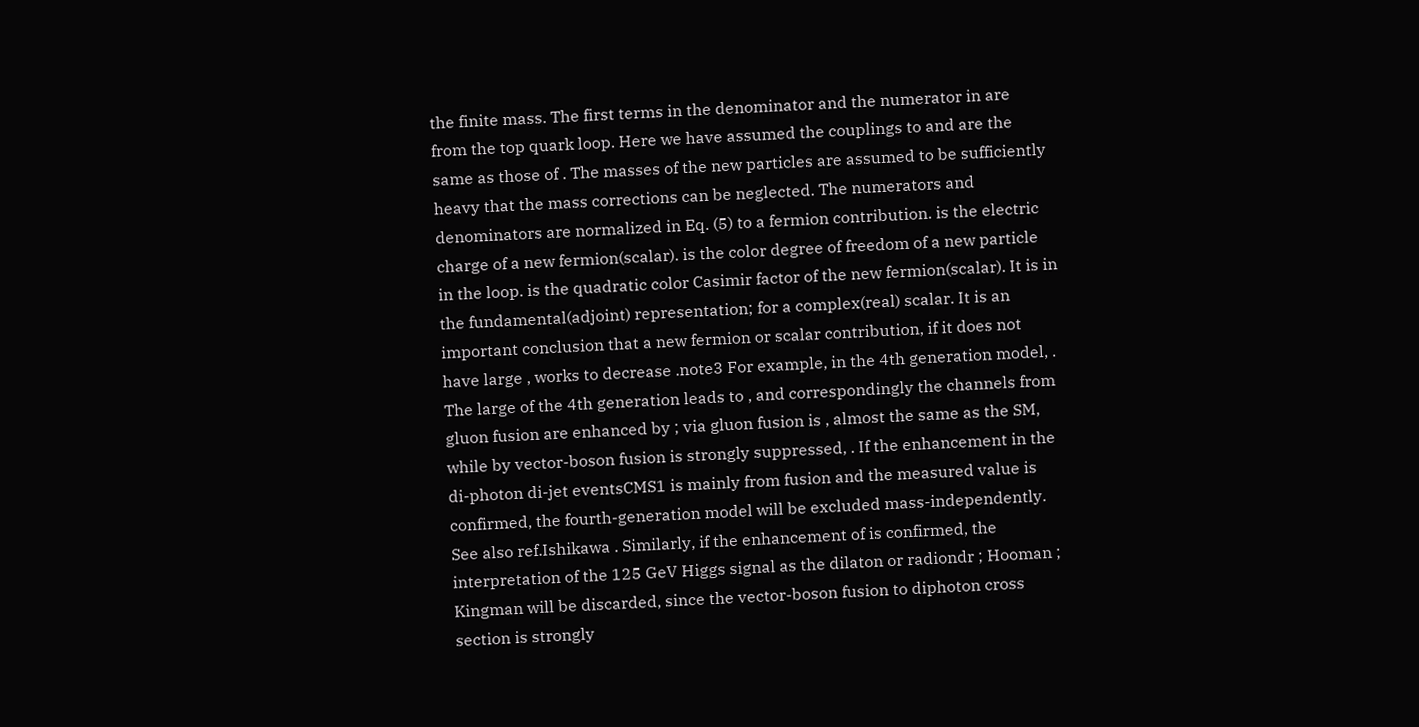the finite mass. The first terms in the denominator and the numerator in are from the top quark loop. Here we have assumed the couplings to and are the same as those of . The masses of the new particles are assumed to be sufficiently heavy that the mass corrections can be neglected. The numerators and denominators are normalized in Eq. (5) to a fermion contribution. is the electric charge of a new fermion(scalar). is the color degree of freedom of a new particle in the loop. is the quadratic color Casimir factor of the new fermion(scalar). It is in the fundamental(adjoint) representation; for a complex(real) scalar. It is an important conclusion that a new fermion or scalar contribution, if it does not have large , works to decrease .note3 For example, in the 4th generation model, . The large of the 4th generation leads to , and correspondingly the channels from gluon fusion are enhanced by ; via gluon fusion is , almost the same as the SM, while by vector-boson fusion is strongly suppressed, . If the enhancement in the di-photon di-jet eventsCMS1 is mainly from fusion and the measured value is confirmed, the fourth-generation model will be excluded mass-independently. See also ref.Ishikawa . Similarly, if the enhancement of is confirmed, the interpretation of the 125 GeV Higgs signal as the dilaton or radiondr ; Hooman ; Kingman will be discarded, since the vector-boson fusion to diphoton cross section is strongly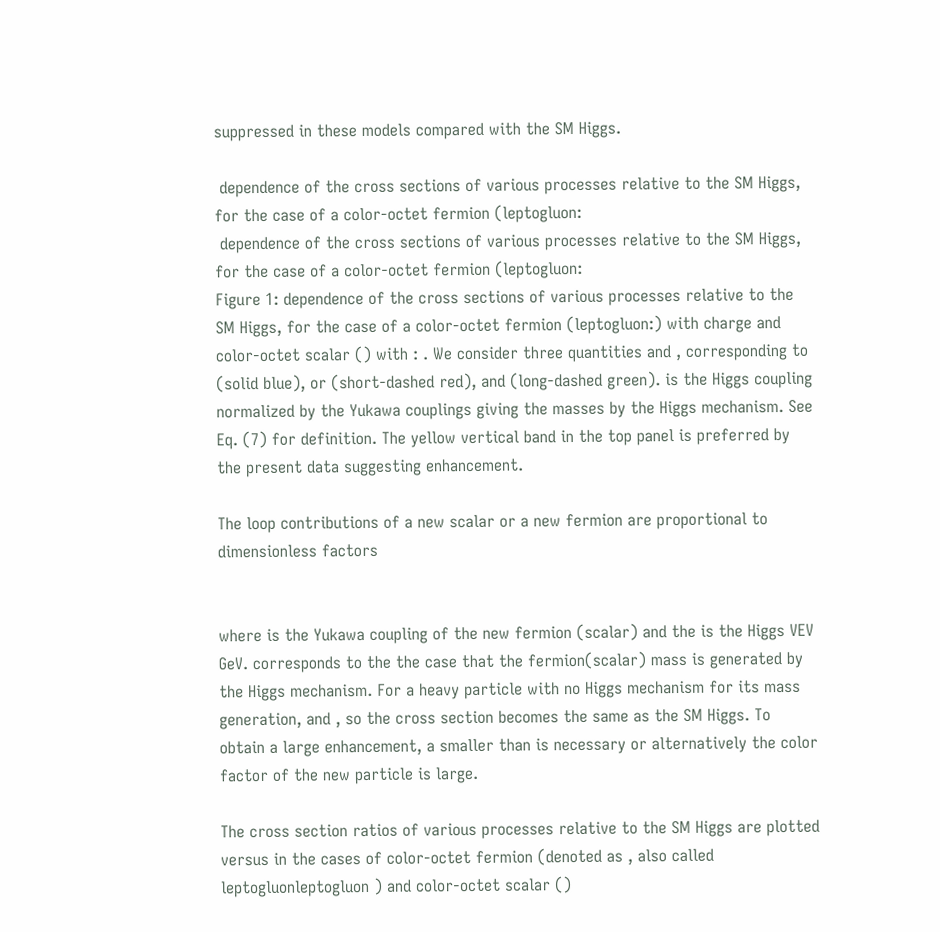suppressed in these models compared with the SM Higgs.

 dependence of the cross sections of various processes relative to the SM Higgs, for the case of a color-octet fermion (leptogluon:
 dependence of the cross sections of various processes relative to the SM Higgs, for the case of a color-octet fermion (leptogluon:
Figure 1: dependence of the cross sections of various processes relative to the SM Higgs, for the case of a color-octet fermion (leptogluon:) with charge and color-octet scalar () with : . We consider three quantities and , corresponding to (solid blue), or (short-dashed red), and (long-dashed green). is the Higgs coupling normalized by the Yukawa couplings giving the masses by the Higgs mechanism. See Eq. (7) for definition. The yellow vertical band in the top panel is preferred by the present data suggesting enhancement.

The loop contributions of a new scalar or a new fermion are proportional to dimensionless factors


where is the Yukawa coupling of the new fermion (scalar) and the is the Higgs VEV  GeV. corresponds to the the case that the fermion(scalar) mass is generated by the Higgs mechanism. For a heavy particle with no Higgs mechanism for its mass generation, and , so the cross section becomes the same as the SM Higgs. To obtain a large enhancement, a smaller than is necessary or alternatively the color factor of the new particle is large.

The cross section ratios of various processes relative to the SM Higgs are plotted versus in the cases of color-octet fermion (denoted as , also called leptogluonleptogluon ) and color-octet scalar ()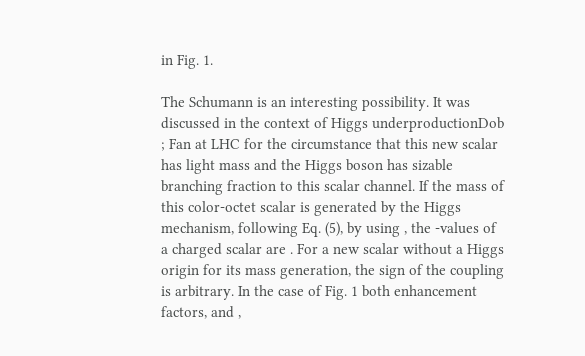in Fig. 1.

The Schumann is an interesting possibility. It was discussed in the context of Higgs underproductionDob ; Fan at LHC for the circumstance that this new scalar has light mass and the Higgs boson has sizable branching fraction to this scalar channel. If the mass of this color-octet scalar is generated by the Higgs mechanism, following Eq. (5), by using , the -values of a charged scalar are . For a new scalar without a Higgs origin for its mass generation, the sign of the coupling is arbitrary. In the case of Fig. 1 both enhancement factors, and ,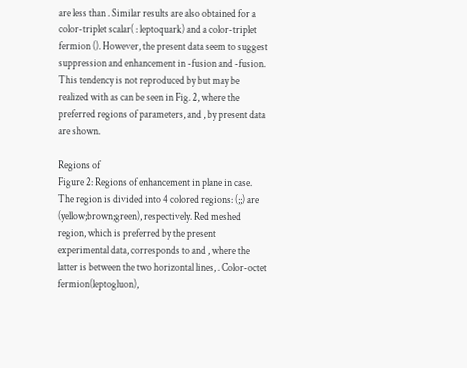are less than . Similar results are also obtained for a color-triplet scalar( : leptoquark) and a color-triplet fermion (). However, the present data seem to suggest suppression and enhancement in -fusion and -fusion. This tendency is not reproduced by but may be realized with as can be seen in Fig. 2, where the preferred regions of parameters, and , by present data are shown.

Regions of
Figure 2: Regions of enhancement in plane in case. The region is divided into 4 colored regions: (;;) are (yellow;brown;green), respectively. Red meshed region, which is preferred by the present experimental data, corresponds to and , where the latter is between the two horizontal lines, . Color-octet fermion(leptogluon),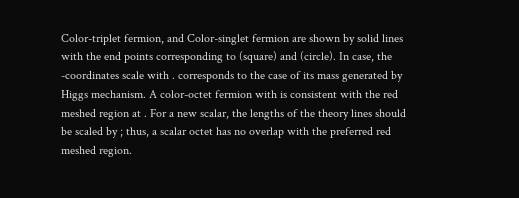Color-triplet fermion, and Color-singlet fermion are shown by solid lines with the end points corresponding to (square) and (circle). In case, the -coordinates scale with . corresponds to the case of its mass generated by Higgs mechanism. A color-octet fermion with is consistent with the red meshed region at . For a new scalar, the lengths of the theory lines should be scaled by ; thus, a scalar octet has no overlap with the preferred red meshed region.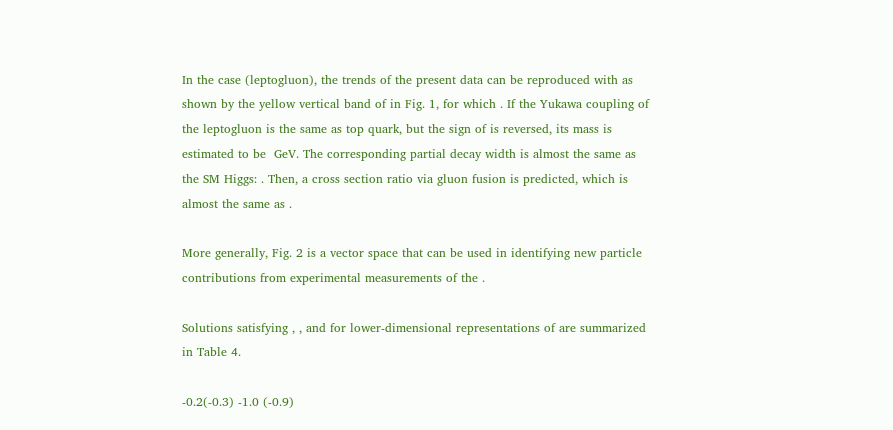In the case (leptogluon), the trends of the present data can be reproduced with as shown by the yellow vertical band of in Fig. 1, for which . If the Yukawa coupling of the leptogluon is the same as top quark, but the sign of is reversed, its mass is estimated to be  GeV. The corresponding partial decay width is almost the same as the SM Higgs: . Then, a cross section ratio via gluon fusion is predicted, which is almost the same as .

More generally, Fig. 2 is a vector space that can be used in identifying new particle contributions from experimental measurements of the .

Solutions satisfying , , and for lower-dimensional representations of are summarized in Table 4.

-0.2(-0.3) -1.0 (-0.9)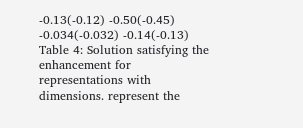-0.13(-0.12) -0.50(-0.45)
-0.034(-0.032) -0.14(-0.13)
Table 4: Solution satisfying the enhancement for representations with dimensions. represent the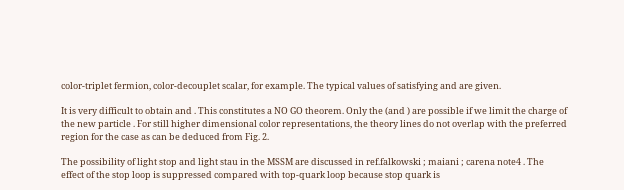color-triplet fermion, color-decouplet scalar, for example. The typical values of satisfying and are given.

It is very difficult to obtain and . This constitutes a NO GO theorem. Only the (and ) are possible if we limit the charge of the new particle . For still higher dimensional color representations, the theory lines do not overlap with the preferred region for the case as can be deduced from Fig. 2.

The possibility of light stop and light stau in the MSSM are discussed in ref.falkowski ; maiani ; carena note4 . The effect of the stop loop is suppressed compared with top-quark loop because stop quark is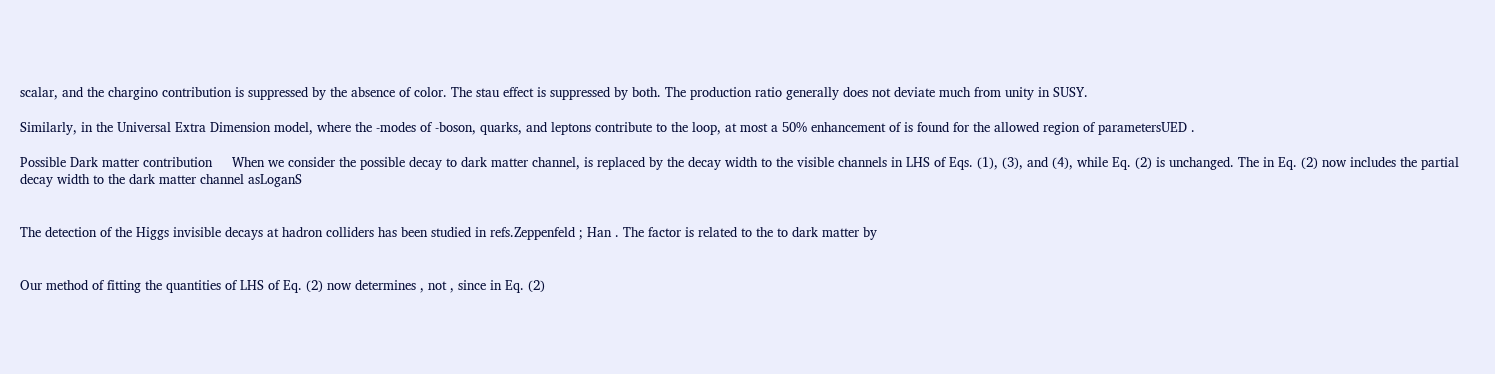scalar, and the chargino contribution is suppressed by the absence of color. The stau effect is suppressed by both. The production ratio generally does not deviate much from unity in SUSY.

Similarly, in the Universal Extra Dimension model, where the -modes of -boson, quarks, and leptons contribute to the loop, at most a 50% enhancement of is found for the allowed region of parametersUED .

Possible Dark matter contribution     When we consider the possible decay to dark matter channel, is replaced by the decay width to the visible channels in LHS of Eqs. (1), (3), and (4), while Eq. (2) is unchanged. The in Eq. (2) now includes the partial decay width to the dark matter channel asLoganS


The detection of the Higgs invisible decays at hadron colliders has been studied in refs.Zeppenfeld ; Han . The factor is related to the to dark matter by


Our method of fitting the quantities of LHS of Eq. (2) now determines , not , since in Eq. (2)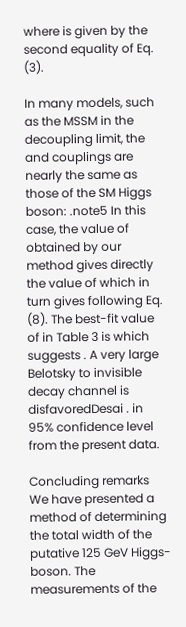where is given by the second equality of Eq. (3).

In many models, such as the MSSM in the decoupling limit, the and couplings are nearly the same as those of the SM Higgs boson: .note5 In this case, the value of obtained by our method gives directly the value of which in turn gives following Eq. (8). The best-fit value of in Table 3 is which suggests . A very large Belotsky to invisible decay channel is disfavoredDesai . in 95% confidence level from the present data.

Concluding remarks    We have presented a method of determining the total width of the putative 125 GeV Higgs-boson. The measurements of the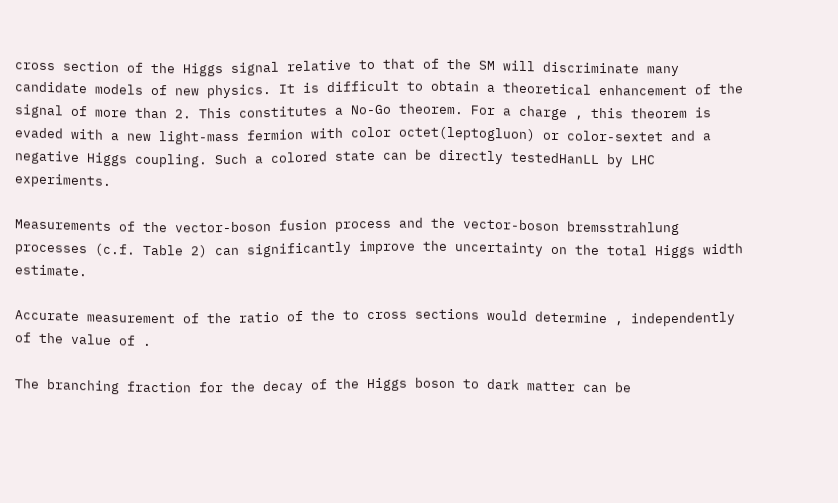cross section of the Higgs signal relative to that of the SM will discriminate many candidate models of new physics. It is difficult to obtain a theoretical enhancement of the signal of more than 2. This constitutes a No-Go theorem. For a charge , this theorem is evaded with a new light-mass fermion with color octet(leptogluon) or color-sextet and a negative Higgs coupling. Such a colored state can be directly testedHanLL by LHC experiments.

Measurements of the vector-boson fusion process and the vector-boson bremsstrahlung processes (c.f. Table 2) can significantly improve the uncertainty on the total Higgs width estimate.

Accurate measurement of the ratio of the to cross sections would determine , independently of the value of .

The branching fraction for the decay of the Higgs boson to dark matter can be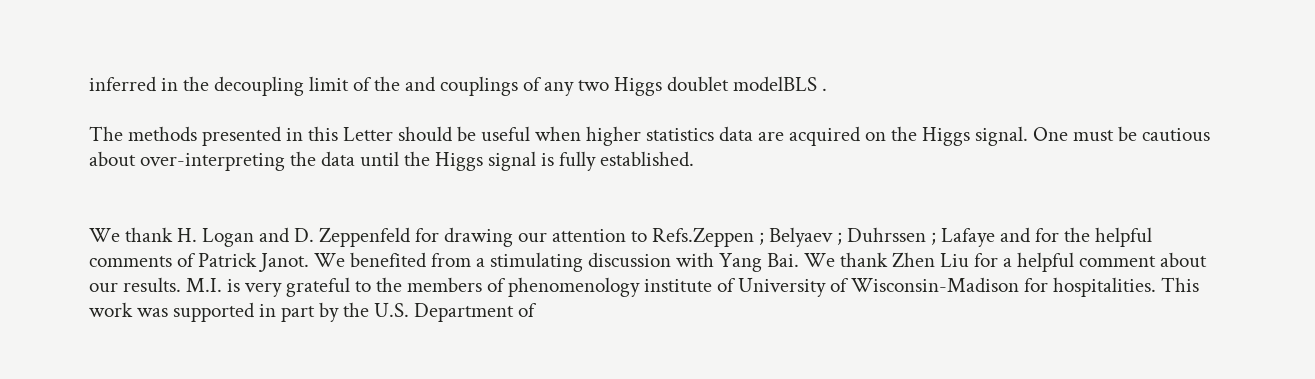inferred in the decoupling limit of the and couplings of any two Higgs doublet modelBLS .

The methods presented in this Letter should be useful when higher statistics data are acquired on the Higgs signal. One must be cautious about over-interpreting the data until the Higgs signal is fully established.


We thank H. Logan and D. Zeppenfeld for drawing our attention to Refs.Zeppen ; Belyaev ; Duhrssen ; Lafaye and for the helpful comments of Patrick Janot. We benefited from a stimulating discussion with Yang Bai. We thank Zhen Liu for a helpful comment about our results. M.I. is very grateful to the members of phenomenology institute of University of Wisconsin-Madison for hospitalities. This work was supported in part by the U.S. Department of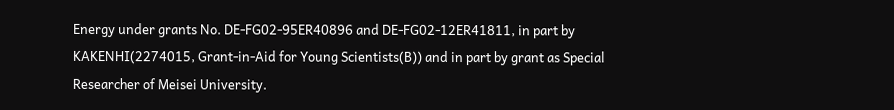Energy under grants No. DE-FG02-95ER40896 and DE-FG02-12ER41811, in part by KAKENHI(2274015, Grant-in-Aid for Young Scientists(B)) and in part by grant as Special Researcher of Meisei University.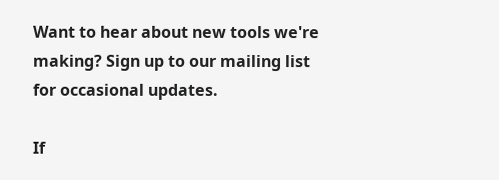Want to hear about new tools we're making? Sign up to our mailing list for occasional updates.

If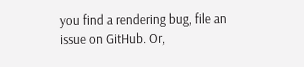you find a rendering bug, file an issue on GitHub. Or,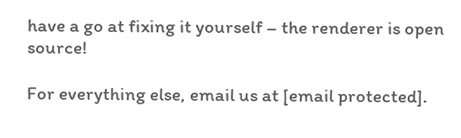have a go at fixing it yourself – the renderer is open source!

For everything else, email us at [email protected].